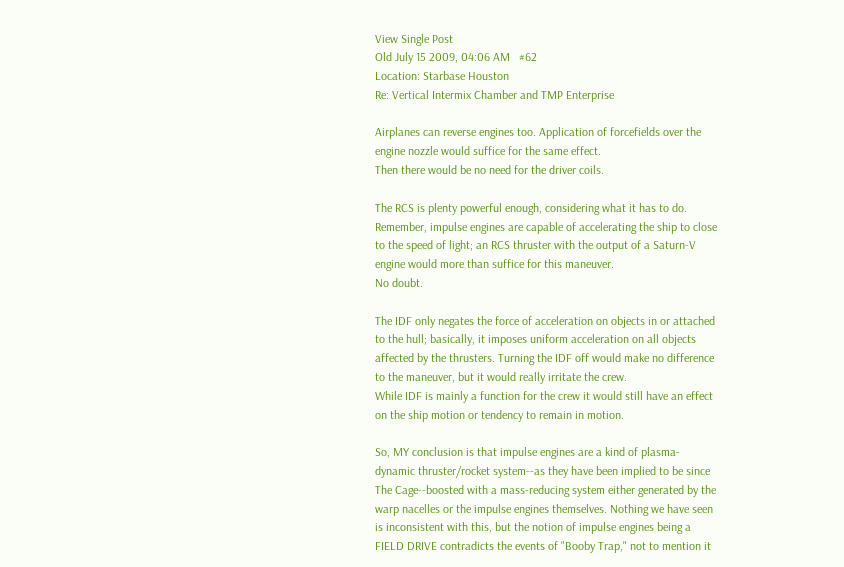View Single Post
Old July 15 2009, 04:06 AM   #62
Location: Starbase Houston
Re: Vertical Intermix Chamber and TMP Enterprise

Airplanes can reverse engines too. Application of forcefields over the engine nozzle would suffice for the same effect.
Then there would be no need for the driver coils.

The RCS is plenty powerful enough, considering what it has to do. Remember, impulse engines are capable of accelerating the ship to close to the speed of light; an RCS thruster with the output of a Saturn-V engine would more than suffice for this maneuver.
No doubt.

The IDF only negates the force of acceleration on objects in or attached to the hull; basically, it imposes uniform acceleration on all objects affected by the thrusters. Turning the IDF off would make no difference to the maneuver, but it would really irritate the crew.
While IDF is mainly a function for the crew it would still have an effect on the ship motion or tendency to remain in motion.

So, MY conclusion is that impulse engines are a kind of plasma-dynamic thruster/rocket system--as they have been implied to be since The Cage--boosted with a mass-reducing system either generated by the warp nacelles or the impulse engines themselves. Nothing we have seen is inconsistent with this, but the notion of impulse engines being a FIELD DRIVE contradicts the events of "Booby Trap," not to mention it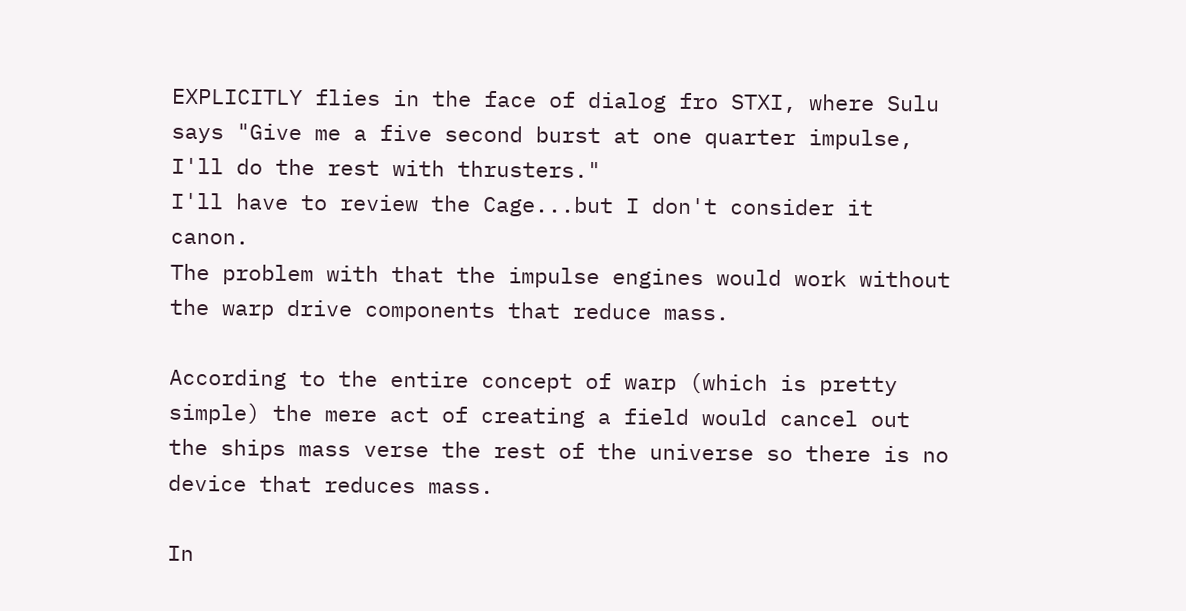EXPLICITLY flies in the face of dialog fro STXI, where Sulu says "Give me a five second burst at one quarter impulse, I'll do the rest with thrusters."
I'll have to review the Cage...but I don't consider it canon.
The problem with that the impulse engines would work without the warp drive components that reduce mass.

According to the entire concept of warp (which is pretty simple) the mere act of creating a field would cancel out the ships mass verse the rest of the universe so there is no device that reduces mass.

In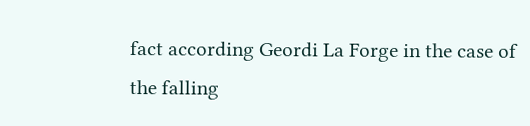fact according Geordi La Forge in the case of the falling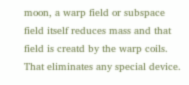moon, a warp field or subspace field itself reduces mass and that field is creatd by the warp coils. That eliminates any special device.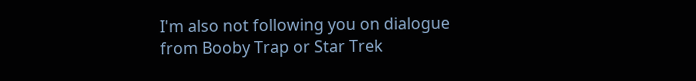I'm also not following you on dialogue from Booby Trap or Star Trek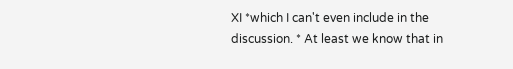XI *which I can't even include in the discussion. * At least we know that in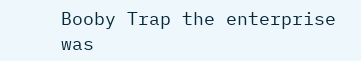Booby Trap the enterprise was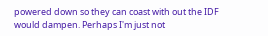powered down so they can coast with out the IDF would dampen. Perhaps I'm just not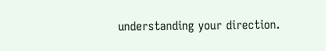understanding your direction.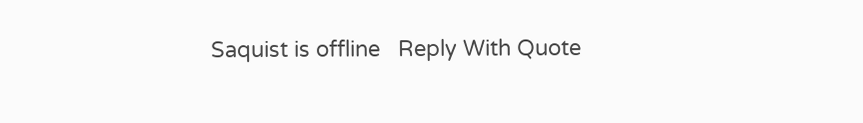Saquist is offline   Reply With Quote